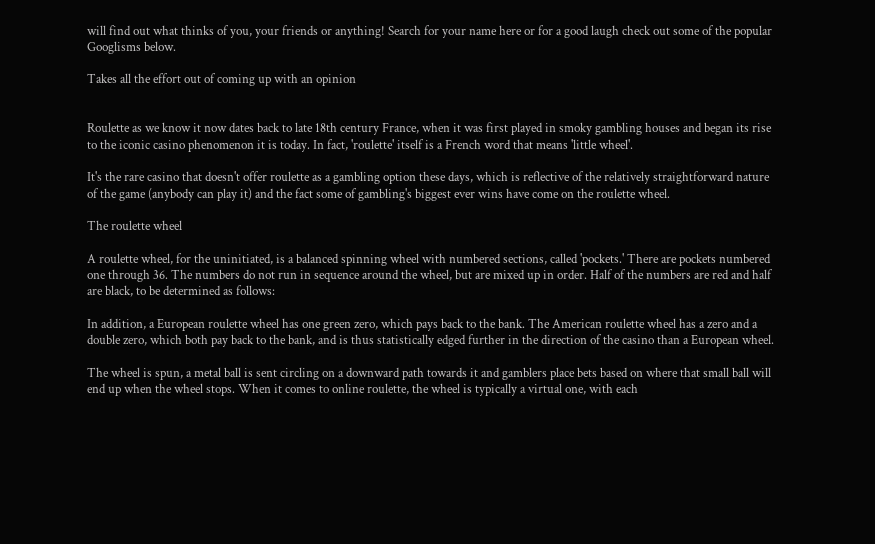will find out what thinks of you, your friends or anything! Search for your name here or for a good laugh check out some of the popular Googlisms below.

Takes all the effort out of coming up with an opinion


Roulette as we know it now dates back to late 18th century France, when it was first played in smoky gambling houses and began its rise to the iconic casino phenomenon it is today. In fact, 'roulette' itself is a French word that means 'little wheel'.

It's the rare casino that doesn't offer roulette as a gambling option these days, which is reflective of the relatively straightforward nature of the game (anybody can play it) and the fact some of gambling's biggest ever wins have come on the roulette wheel.

The roulette wheel

A roulette wheel, for the uninitiated, is a balanced spinning wheel with numbered sections, called 'pockets.' There are pockets numbered one through 36. The numbers do not run in sequence around the wheel, but are mixed up in order. Half of the numbers are red and half are black, to be determined as follows:

In addition, a European roulette wheel has one green zero, which pays back to the bank. The American roulette wheel has a zero and a double zero, which both pay back to the bank, and is thus statistically edged further in the direction of the casino than a European wheel.

The wheel is spun, a metal ball is sent circling on a downward path towards it and gamblers place bets based on where that small ball will end up when the wheel stops. When it comes to online roulette, the wheel is typically a virtual one, with each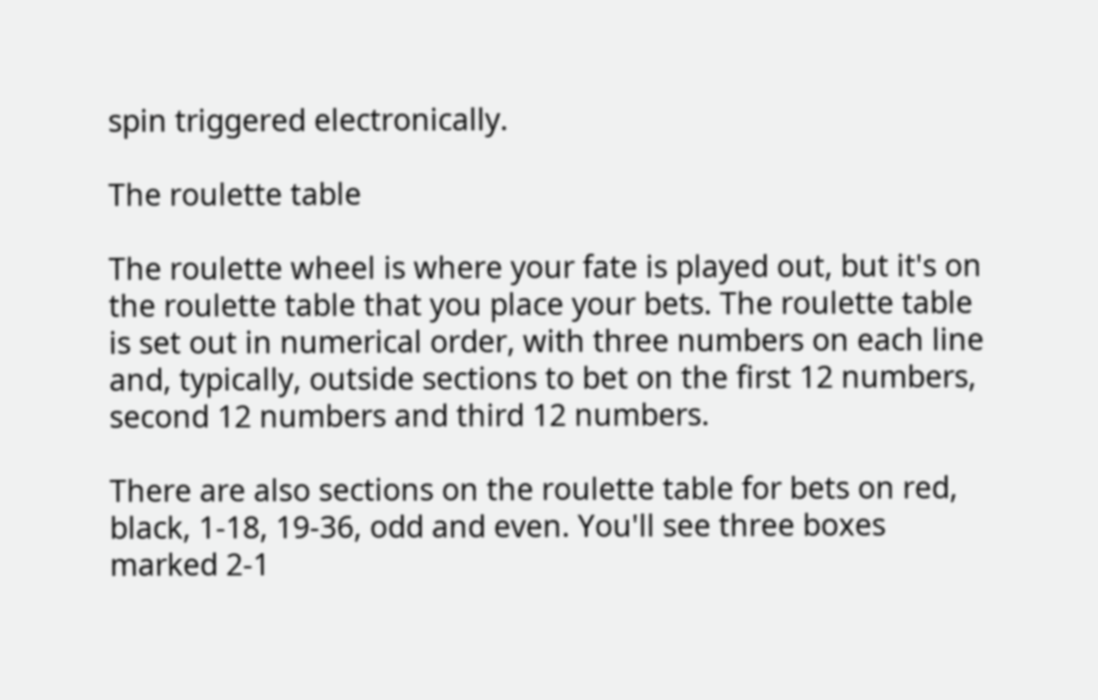spin triggered electronically.

The roulette table

The roulette wheel is where your fate is played out, but it's on the roulette table that you place your bets. The roulette table is set out in numerical order, with three numbers on each line and, typically, outside sections to bet on the first 12 numbers, second 12 numbers and third 12 numbers.

There are also sections on the roulette table for bets on red, black, 1-18, 19-36, odd and even. You'll see three boxes marked 2-1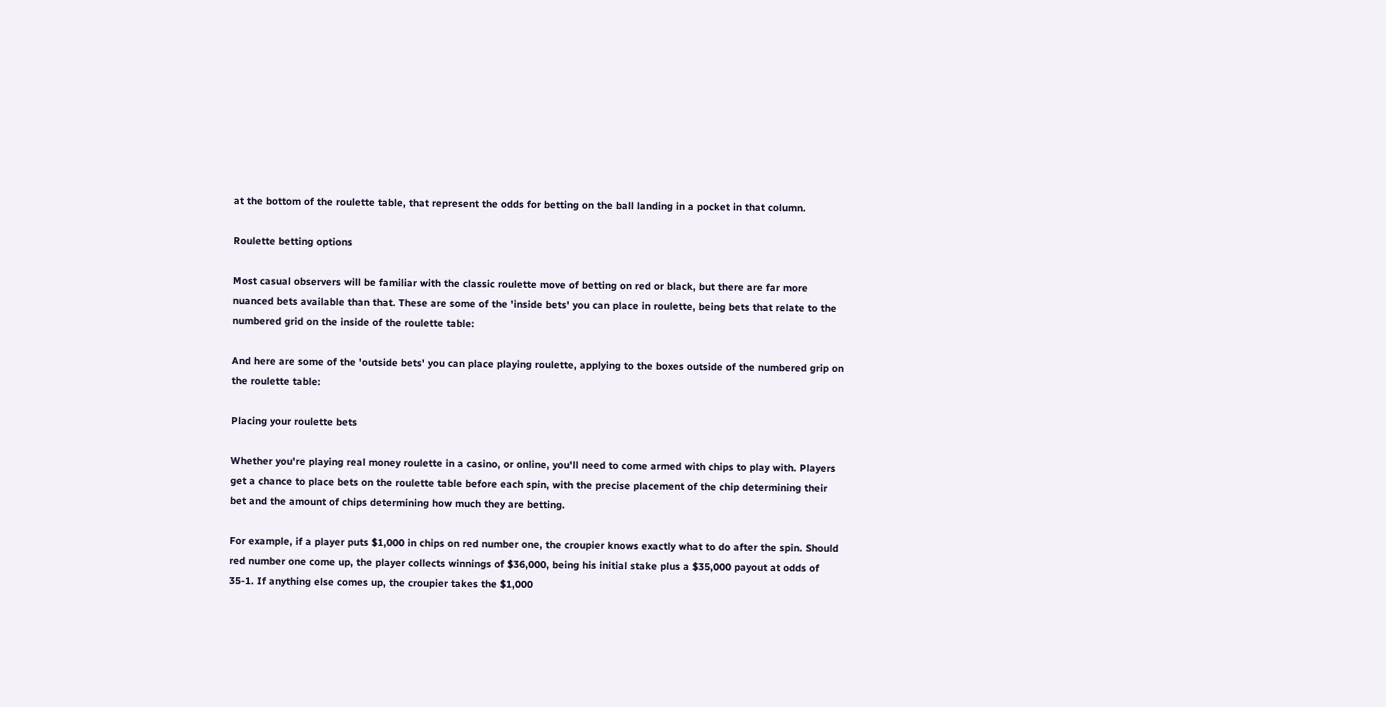at the bottom of the roulette table, that represent the odds for betting on the ball landing in a pocket in that column.

Roulette betting options

Most casual observers will be familiar with the classic roulette move of betting on red or black, but there are far more nuanced bets available than that. These are some of the 'inside bets' you can place in roulette, being bets that relate to the numbered grid on the inside of the roulette table:

And here are some of the 'outside bets' you can place playing roulette, applying to the boxes outside of the numbered grip on the roulette table:

Placing your roulette bets

Whether you're playing real money roulette in a casino, or online, you'll need to come armed with chips to play with. Players get a chance to place bets on the roulette table before each spin, with the precise placement of the chip determining their bet and the amount of chips determining how much they are betting.

For example, if a player puts $1,000 in chips on red number one, the croupier knows exactly what to do after the spin. Should red number one come up, the player collects winnings of $36,000, being his initial stake plus a $35,000 payout at odds of 35-1. If anything else comes up, the croupier takes the $1,000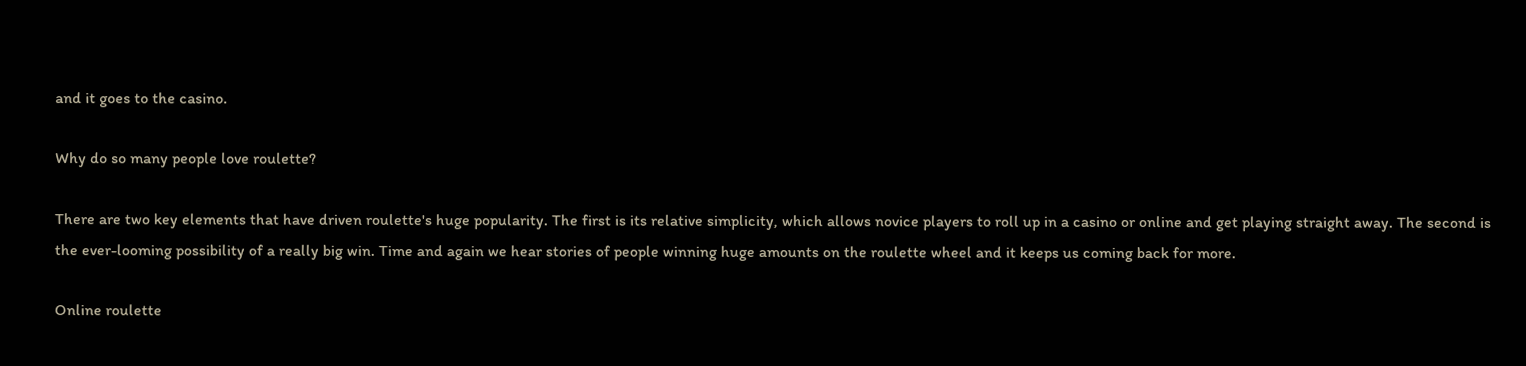and it goes to the casino.

Why do so many people love roulette?

There are two key elements that have driven roulette's huge popularity. The first is its relative simplicity, which allows novice players to roll up in a casino or online and get playing straight away. The second is the ever-looming possibility of a really big win. Time and again we hear stories of people winning huge amounts on the roulette wheel and it keeps us coming back for more.

Online roulette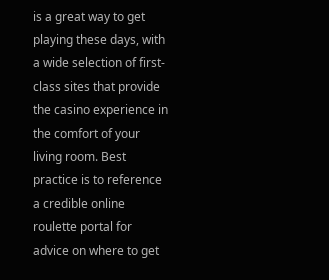is a great way to get playing these days, with a wide selection of first-class sites that provide the casino experience in the comfort of your living room. Best practice is to reference a credible online roulette portal for advice on where to get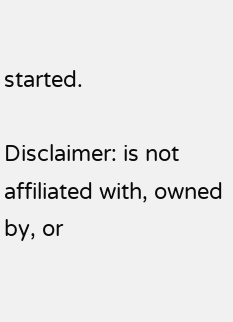started.

Disclaimer: is not affiliated with, owned by, or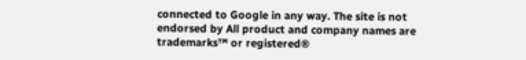connected to Google in any way. The site is not endorsed by All product and company names are trademarks™ or registered®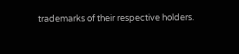trademarks of their respective holders.